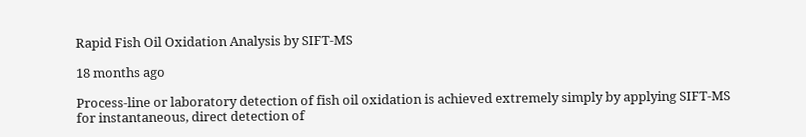Rapid Fish Oil Oxidation Analysis by SIFT-MS

18 months ago

Process-line or laboratory detection of fish oil oxidation is achieved extremely simply by applying SIFT-MS for instantaneous, direct detection of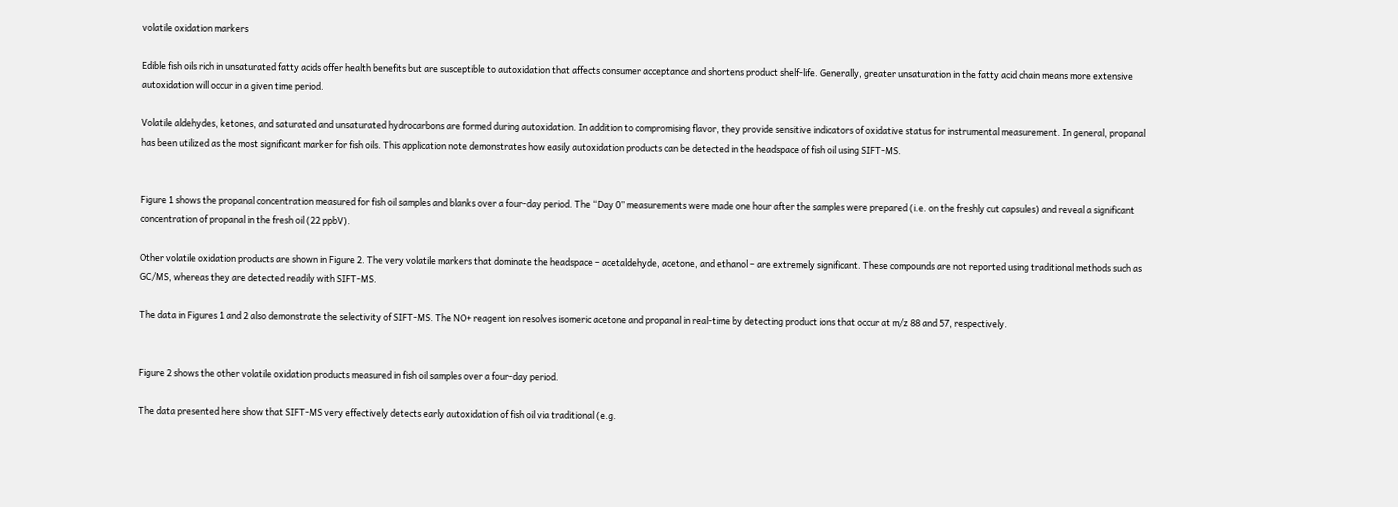volatile oxidation markers

Edible fish oils rich in unsaturated fatty acids offer health benefits but are susceptible to autoxidation that affects consumer acceptance and shortens product shelf-life. Generally, greater unsaturation in the fatty acid chain means more extensive autoxidation will occur in a given time period.

Volatile aldehydes, ketones, and saturated and unsaturated hydrocarbons are formed during autoxidation. In addition to compromising flavor, they provide sensitive indicators of oxidative status for instrumental measurement. In general, propanal has been utilized as the most significant marker for fish oils. This application note demonstrates how easily autoxidation products can be detected in the headspace of fish oil using SIFT-MS.


Figure 1 shows the propanal concentration measured for fish oil samples and blanks over a four-day period. The “Day 0” measurements were made one hour after the samples were prepared (i.e. on the freshly cut capsules) and reveal a significant concentration of propanal in the fresh oil (22 ppbV).

Other volatile oxidation products are shown in Figure 2. The very volatile markers that dominate the headspace – acetaldehyde, acetone, and ethanol – are extremely significant. These compounds are not reported using traditional methods such as GC/MS, whereas they are detected readily with SIFT-MS.

The data in Figures 1 and 2 also demonstrate the selectivity of SIFT-MS. The NO+ reagent ion resolves isomeric acetone and propanal in real-time by detecting product ions that occur at m/z 88 and 57, respectively.


Figure 2 shows the other volatile oxidation products measured in fish oil samples over a four-day period.

The data presented here show that SIFT-MS very effectively detects early autoxidation of fish oil via traditional (e.g.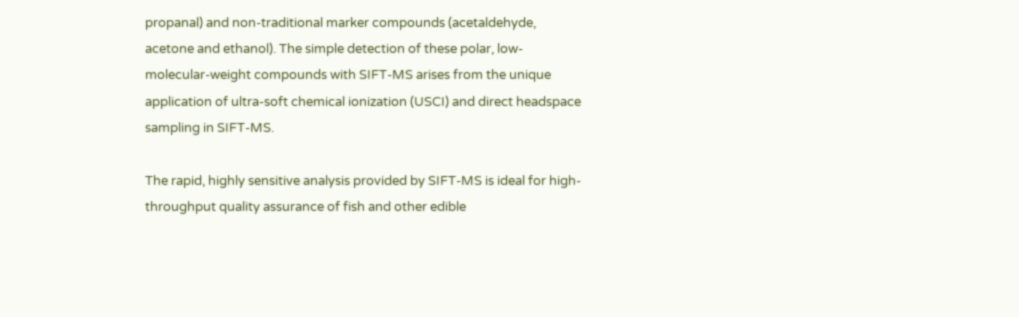propanal) and non-traditional marker compounds (acetaldehyde, acetone and ethanol). The simple detection of these polar, low-molecular-weight compounds with SIFT-MS arises from the unique application of ultra-soft chemical ionization (USCI) and direct headspace sampling in SIFT-MS.

The rapid, highly sensitive analysis provided by SIFT-MS is ideal for high-throughput quality assurance of fish and other edible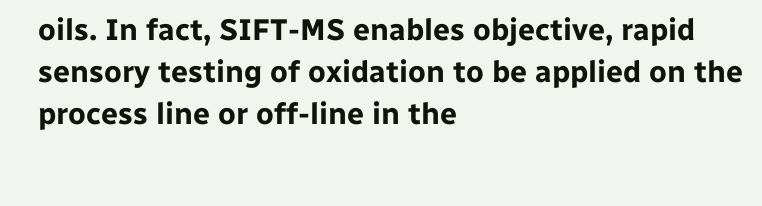oils. In fact, SIFT-MS enables objective, rapid sensory testing of oxidation to be applied on the process line or off-line in the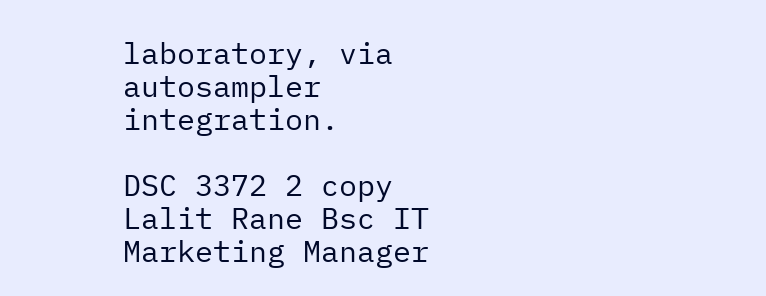laboratory, via autosampler integration.

DSC 3372 2 copy
Lalit Rane Bsc IT
Marketing Manager